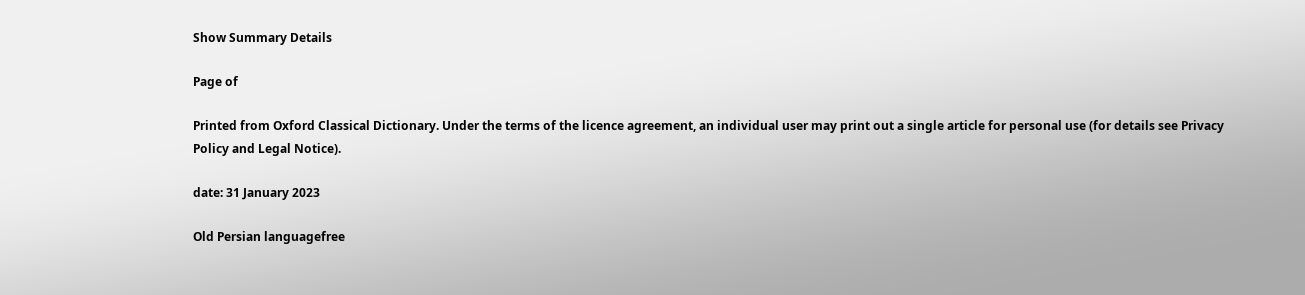Show Summary Details

Page of

Printed from Oxford Classical Dictionary. Under the terms of the licence agreement, an individual user may print out a single article for personal use (for details see Privacy Policy and Legal Notice).

date: 31 January 2023

Old Persian languagefree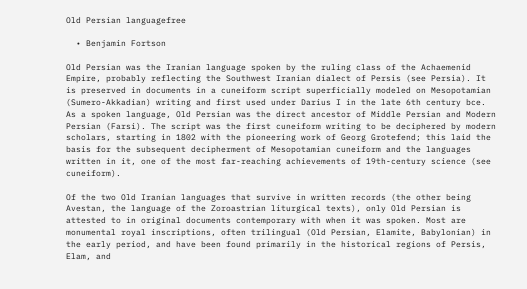Old Persian languagefree

  • Benjamin Fortson

Old Persian was the Iranian language spoken by the ruling class of the Achaemenid Empire, probably reflecting the Southwest Iranian dialect of Persis (see Persia). It is preserved in documents in a cuneiform script superficially modeled on Mesopotamian (Sumero-Akkadian) writing and first used under Darius I in the late 6th century bce. As a spoken language, Old Persian was the direct ancestor of Middle Persian and Modern Persian (Farsi). The script was the first cuneiform writing to be deciphered by modern scholars, starting in 1802 with the pioneering work of Georg Grotefend; this laid the basis for the subsequent decipherment of Mesopotamian cuneiform and the languages written in it, one of the most far-reaching achievements of 19th-century science (see cuneiform).

Of the two Old Iranian languages that survive in written records (the other being Avestan, the language of the Zoroastrian liturgical texts), only Old Persian is attested to in original documents contemporary with when it was spoken. Most are monumental royal inscriptions, often trilingual (Old Persian, Elamite, Babylonian) in the early period, and have been found primarily in the historical regions of Persis, Elam, and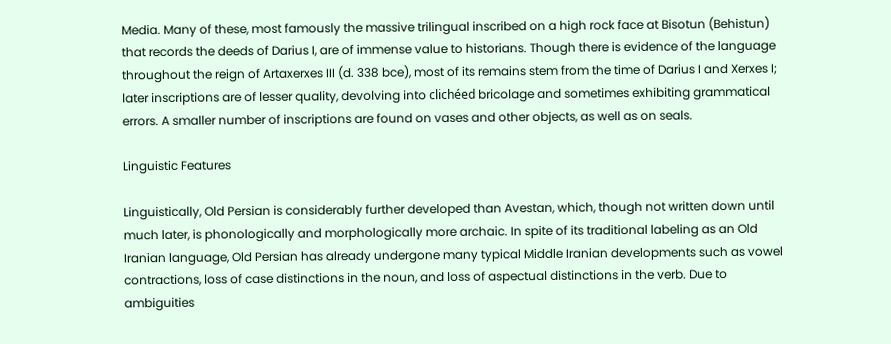Media. Many of these, most famously the massive trilingual inscribed on a high rock face at Bisotun (Behistun) that records the deeds of Darius I, are of immense value to historians. Though there is evidence of the language throughout the reign of Artaxerxes III (d. 338 bce), most of its remains stem from the time of Darius I and Xerxes I; later inscriptions are of lesser quality, devolving into clichéed bricolage and sometimes exhibiting grammatical errors. A smaller number of inscriptions are found on vases and other objects, as well as on seals.

Linguistic Features

Linguistically, Old Persian is considerably further developed than Avestan, which, though not written down until much later, is phonologically and morphologically more archaic. In spite of its traditional labeling as an Old Iranian language, Old Persian has already undergone many typical Middle Iranian developments such as vowel contractions, loss of case distinctions in the noun, and loss of aspectual distinctions in the verb. Due to ambiguities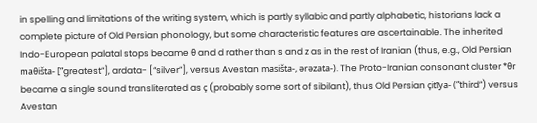in spelling and limitations of the writing system, which is partly syllabic and partly alphabetic, historians lack a complete picture of Old Persian phonology, but some characteristic features are ascertainable. The inherited Indo-European palatal stops became θ and d rather than s and z as in the rest of Iranian (thus, e.g., Old Persian maθišta- [“greatest”], ardata- [“silver”], versus Avestan masišta-, ǝrǝzata-). The Proto-Iranian consonant cluster *θr became a single sound transliterated as ç (probably some sort of sibilant), thus Old Persian çitīya- (“third”) versus Avestan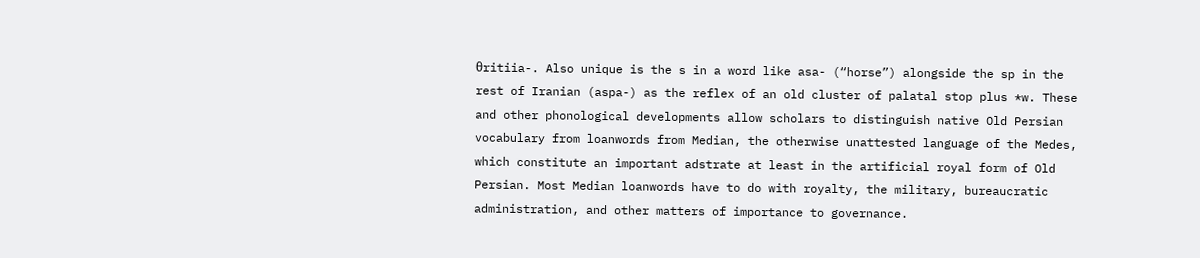θritiia-. Also unique is the s in a word like asa- (“horse”) alongside the sp in the rest of Iranian (aspa-) as the reflex of an old cluster of palatal stop plus *w. These and other phonological developments allow scholars to distinguish native Old Persian vocabulary from loanwords from Median, the otherwise unattested language of the Medes, which constitute an important adstrate at least in the artificial royal form of Old Persian. Most Median loanwords have to do with royalty, the military, bureaucratic administration, and other matters of importance to governance.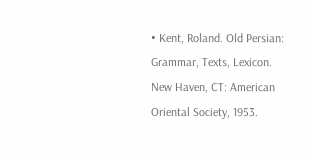• Kent, Roland. Old Persian: Grammar, Texts, Lexicon. New Haven, CT: American Oriental Society, 1953.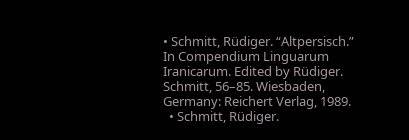• Schmitt, Rüdiger. “Altpersisch.” In Compendium Linguarum Iranicarum. Edited by Rüdiger. Schmitt, 56–85. Wiesbaden, Germany: Reichert Verlag, 1989.
  • Schmitt, Rüdiger.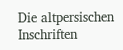Die altpersischen Inschriften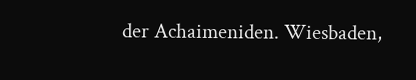der Achaimeniden. Wiesbaden,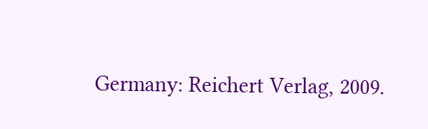Germany: Reichert Verlag, 2009.